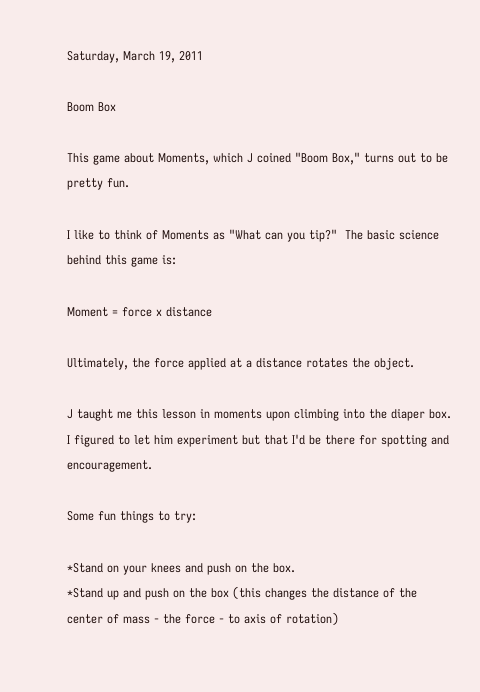Saturday, March 19, 2011

Boom Box

This game about Moments, which J coined "Boom Box," turns out to be pretty fun.

I like to think of Moments as "What can you tip?"  The basic science behind this game is:

Moment = force x distance

Ultimately, the force applied at a distance rotates the object.

J taught me this lesson in moments upon climbing into the diaper box.  I figured to let him experiment but that I'd be there for spotting and encouragement.

Some fun things to try:

*Stand on your knees and push on the box.
*Stand up and push on the box (this changes the distance of the center of mass - the force - to axis of rotation)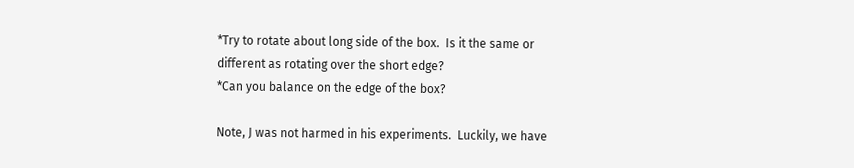*Try to rotate about long side of the box.  Is it the same or different as rotating over the short edge?
*Can you balance on the edge of the box?

Note, J was not harmed in his experiments.  Luckily, we have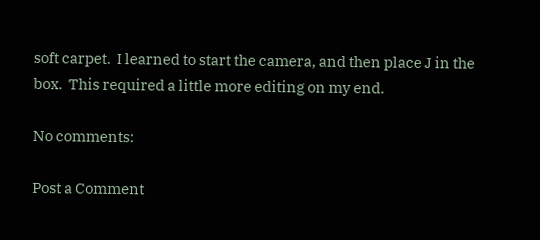soft carpet.  I learned to start the camera, and then place J in the box.  This required a little more editing on my end.

No comments:

Post a Comment